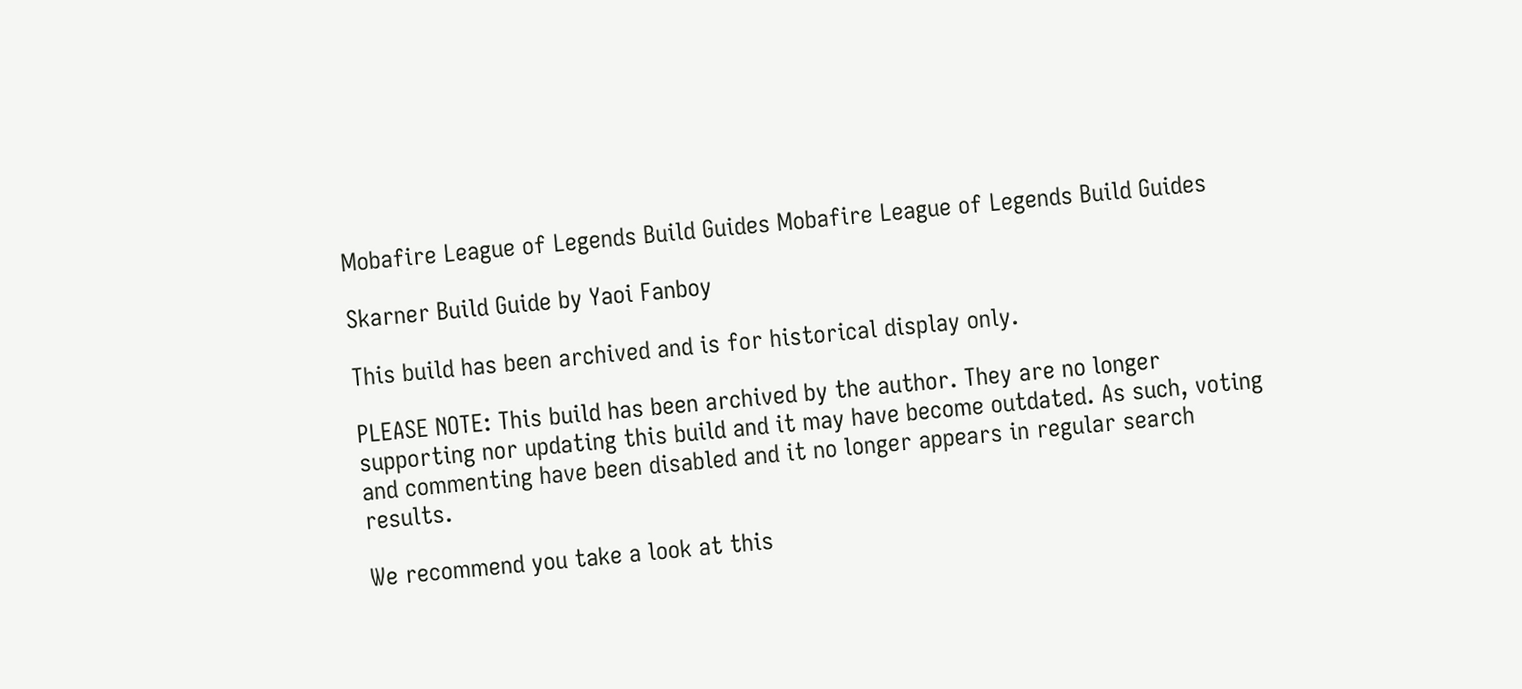Mobafire League of Legends Build Guides Mobafire League of Legends Build Guides

Skarner Build Guide by Yaoi Fanboy

This build has been archived and is for historical display only.

PLEASE NOTE: This build has been archived by the author. They are no longer supporting nor updating this build and it may have become outdated. As such, voting and commenting have been disabled and it no longer appears in regular search results.

We recommend you take a look at this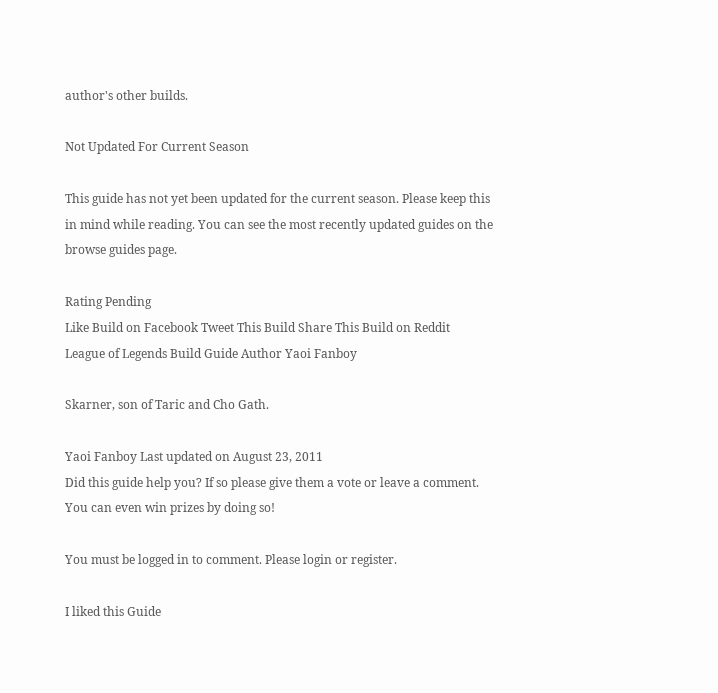author's other builds.

Not Updated For Current Season

This guide has not yet been updated for the current season. Please keep this in mind while reading. You can see the most recently updated guides on the browse guides page.

Rating Pending
Like Build on Facebook Tweet This Build Share This Build on Reddit
League of Legends Build Guide Author Yaoi Fanboy

Skarner, son of Taric and Cho Gath.

Yaoi Fanboy Last updated on August 23, 2011
Did this guide help you? If so please give them a vote or leave a comment. You can even win prizes by doing so!

You must be logged in to comment. Please login or register.

I liked this Guide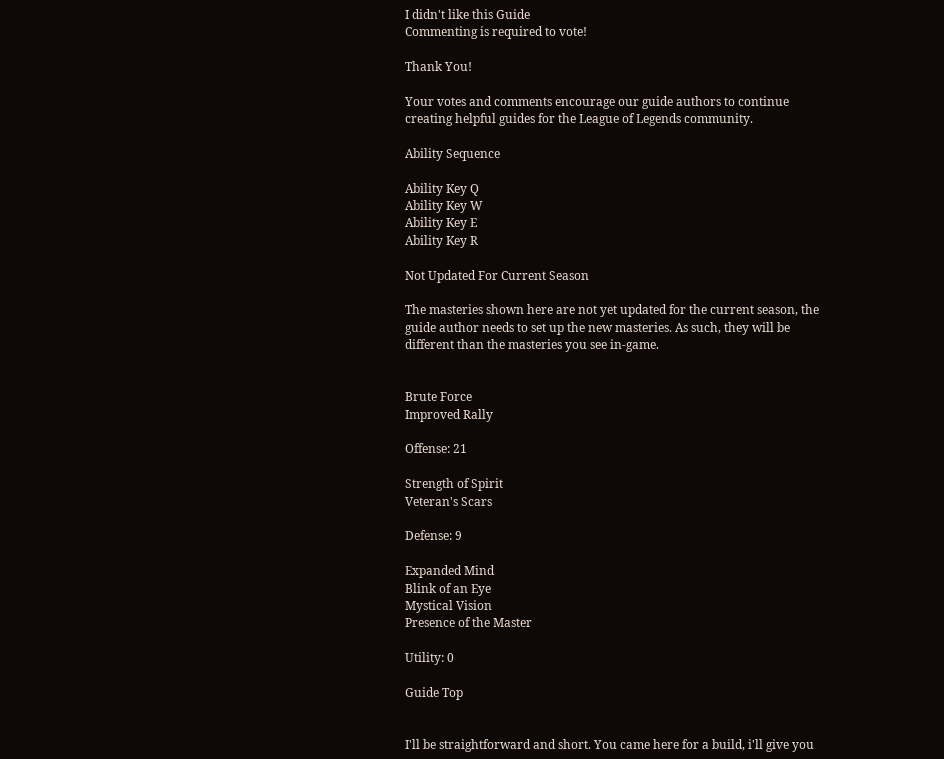I didn't like this Guide
Commenting is required to vote!

Thank You!

Your votes and comments encourage our guide authors to continue
creating helpful guides for the League of Legends community.

Ability Sequence

Ability Key Q
Ability Key W
Ability Key E
Ability Key R

Not Updated For Current Season

The masteries shown here are not yet updated for the current season, the guide author needs to set up the new masteries. As such, they will be different than the masteries you see in-game.


Brute Force
Improved Rally

Offense: 21

Strength of Spirit
Veteran's Scars

Defense: 9

Expanded Mind
Blink of an Eye
Mystical Vision
Presence of the Master

Utility: 0

Guide Top


I'll be straightforward and short. You came here for a build, i'll give you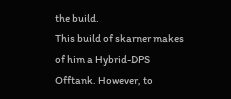the build.
This build of skarner makes of him a Hybrid-DPS Offtank. However, to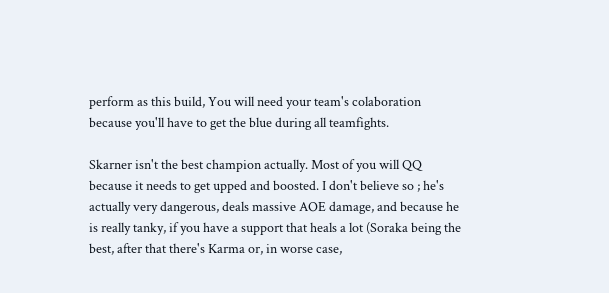perform as this build, You will need your team's colaboration because you'll have to get the blue during all teamfights.

Skarner isn't the best champion actually. Most of you will QQ because it needs to get upped and boosted. I don't believe so ; he's actually very dangerous, deals massive AOE damage, and because he is really tanky, if you have a support that heals a lot (Soraka being the best, after that there's Karma or, in worse case,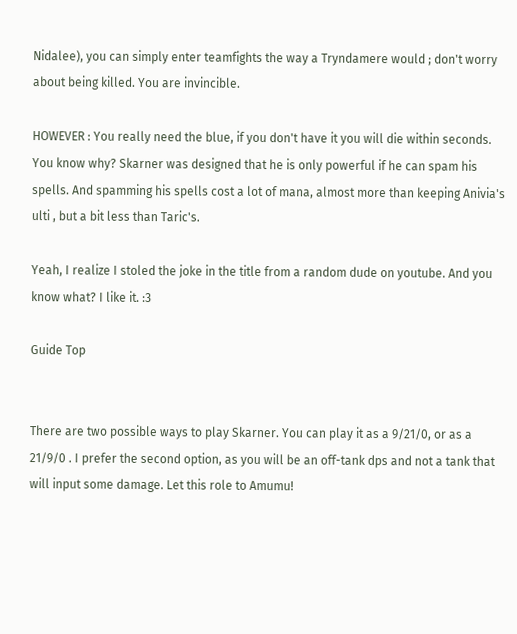Nidalee), you can simply enter teamfights the way a Tryndamere would ; don't worry about being killed. You are invincible.

HOWEVER : You really need the blue, if you don't have it you will die within seconds. You know why? Skarner was designed that he is only powerful if he can spam his spells. And spamming his spells cost a lot of mana, almost more than keeping Anivia's ulti , but a bit less than Taric's.

Yeah, I realize I stoled the joke in the title from a random dude on youtube. And you know what? I like it. :3

Guide Top


There are two possible ways to play Skarner. You can play it as a 9/21/0, or as a 21/9/0 . I prefer the second option, as you will be an off-tank dps and not a tank that will input some damage. Let this role to Amumu!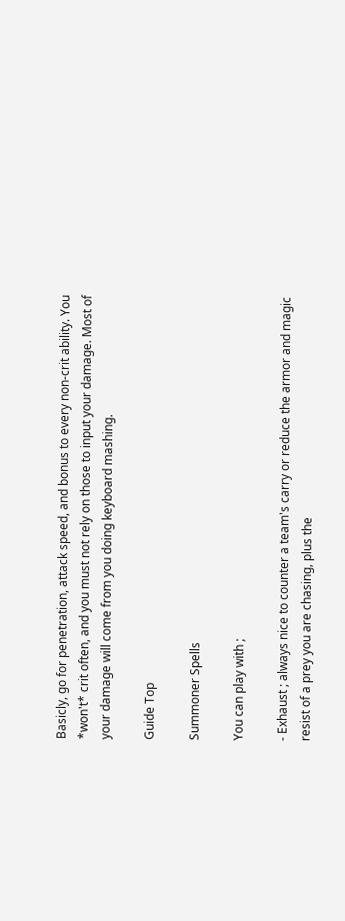Basicly, go for penetration, attack speed, and bonus to every non-crit ability. You *won't* crit often, and you must not rely on those to input your damage. Most of your damage will come from you doing keyboard mashing.

Guide Top

Summoner Spells

You can play with ;

- Exhaust ; always nice to counter a team's carry or reduce the armor and magic resist of a prey you are chasing, plus the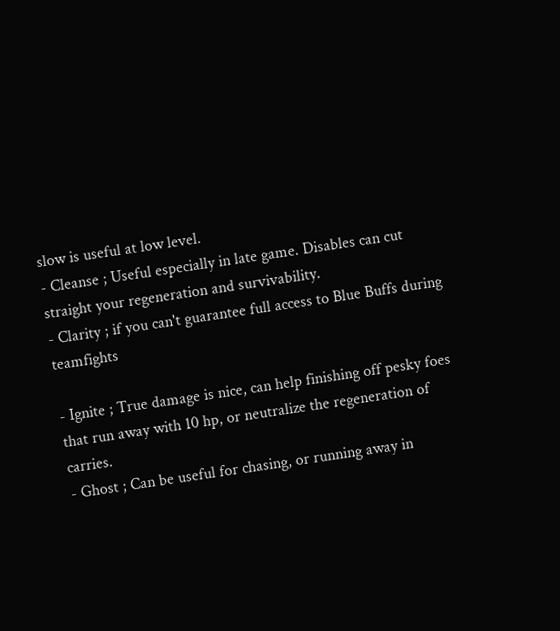slow is useful at low level.
- Cleanse ; Useful especially in late game. Disables can cut straight your regeneration and survivability.
- Clarity ; if you can't guarantee full access to Blue Buffs during teamfights

- Ignite ; True damage is nice, can help finishing off pesky foes that run away with 10 hp, or neutralize the regeneration of carries.
- Ghost ; Can be useful for chasing, or running away in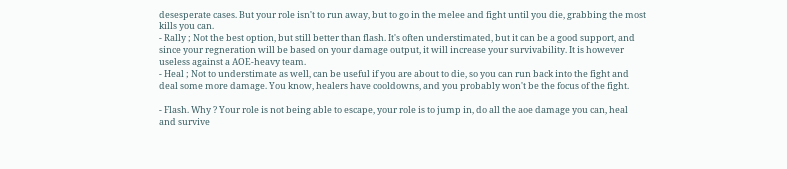desesperate cases. But your role isn't to run away, but to go in the melee and fight until you die, grabbing the most kills you can.
- Rally ; Not the best option, but still better than flash. It's often understimated, but it can be a good support, and since your regneration will be based on your damage output, it will increase your survivability. It is however useless against a AOE-heavy team.
- Heal ; Not to understimate as well, can be useful if you are about to die, so you can run back into the fight and deal some more damage. You know, healers have cooldowns, and you probably won't be the focus of the fight.

- Flash. Why ? Your role is not being able to escape, your role is to jump in, do all the aoe damage you can, heal and survive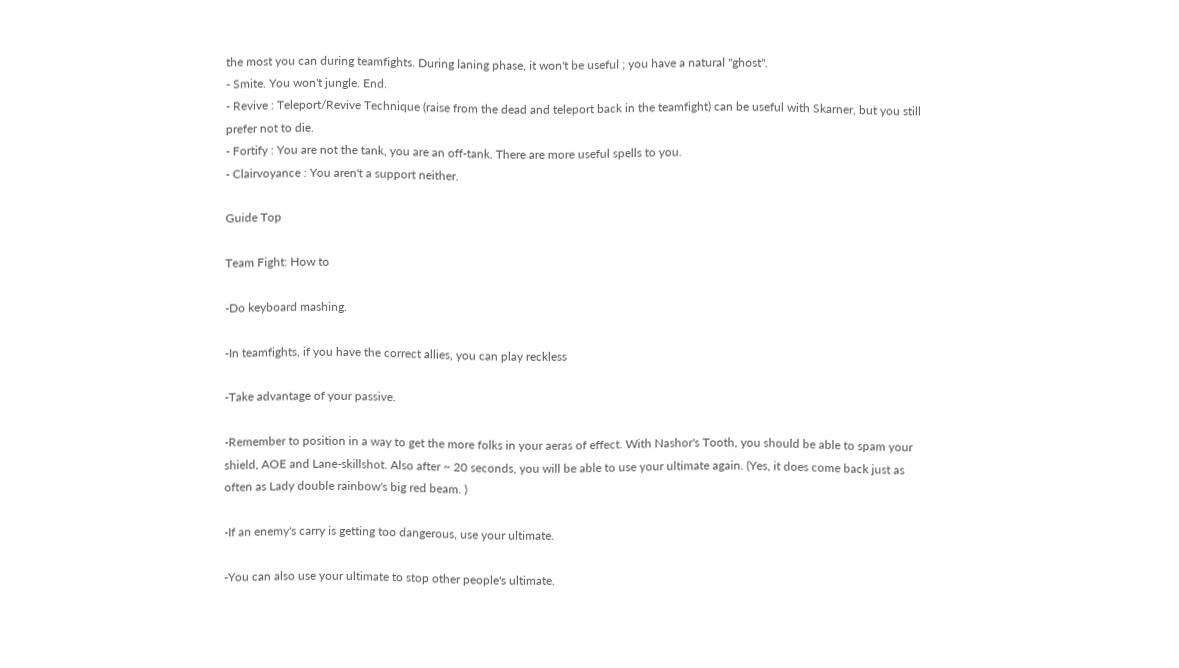the most you can during teamfights. During laning phase, it won't be useful ; you have a natural "ghost".
- Smite. You won't jungle. End.
- Revive : Teleport/Revive Technique (raise from the dead and teleport back in the teamfight) can be useful with Skarner, but you still prefer not to die.
- Fortify : You are not the tank, you are an off-tank. There are more useful spells to you.
- Clairvoyance : You aren't a support neither.

Guide Top

Team Fight: How to

-Do keyboard mashing.

-In teamfights, if you have the correct allies, you can play reckless

-Take advantage of your passive.

-Remember to position in a way to get the more folks in your aeras of effect. With Nashor's Tooth, you should be able to spam your shield, AOE and Lane-skillshot. Also after ~ 20 seconds, you will be able to use your ultimate again. (Yes, it does come back just as often as Lady double rainbow's big red beam. )

-If an enemy's carry is getting too dangerous, use your ultimate.

-You can also use your ultimate to stop other people's ultimate.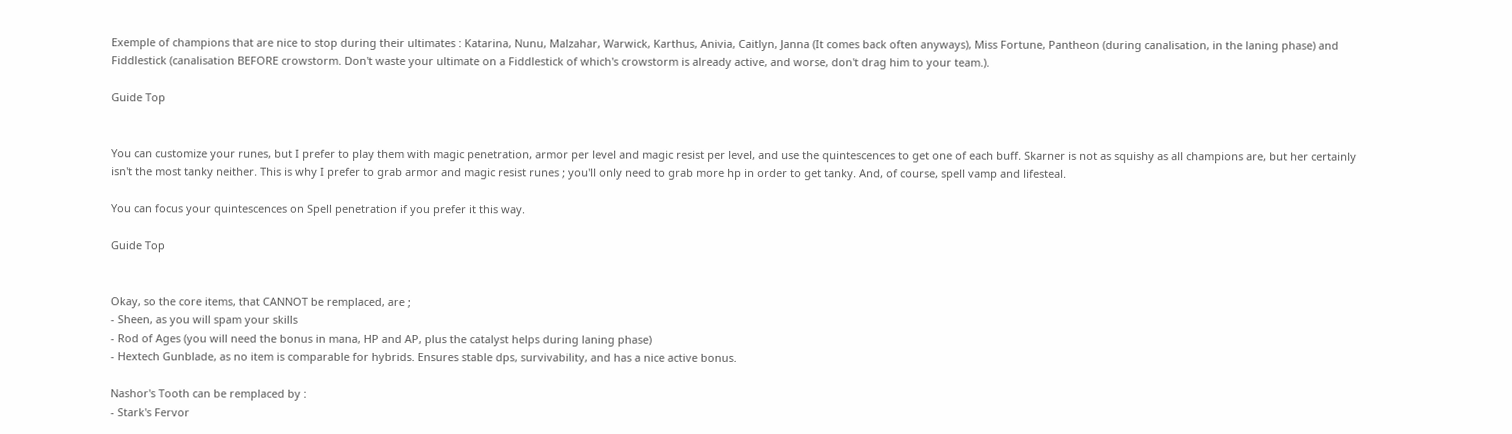Exemple of champions that are nice to stop during their ultimates : Katarina, Nunu, Malzahar, Warwick, Karthus, Anivia, Caitlyn, Janna (It comes back often anyways), Miss Fortune, Pantheon (during canalisation, in the laning phase) and Fiddlestick (canalisation BEFORE crowstorm. Don't waste your ultimate on a Fiddlestick of which's crowstorm is already active, and worse, don't drag him to your team.).

Guide Top


You can customize your runes, but I prefer to play them with magic penetration, armor per level and magic resist per level, and use the quintescences to get one of each buff. Skarner is not as squishy as all champions are, but her certainly isn't the most tanky neither. This is why I prefer to grab armor and magic resist runes ; you'll only need to grab more hp in order to get tanky. And, of course, spell vamp and lifesteal.

You can focus your quintescences on Spell penetration if you prefer it this way.

Guide Top


Okay, so the core items, that CANNOT be remplaced, are ;
- Sheen, as you will spam your skills
- Rod of Ages (you will need the bonus in mana, HP and AP, plus the catalyst helps during laning phase)
- Hextech Gunblade, as no item is comparable for hybrids. Ensures stable dps, survivability, and has a nice active bonus.

Nashor's Tooth can be remplaced by :
- Stark's Fervor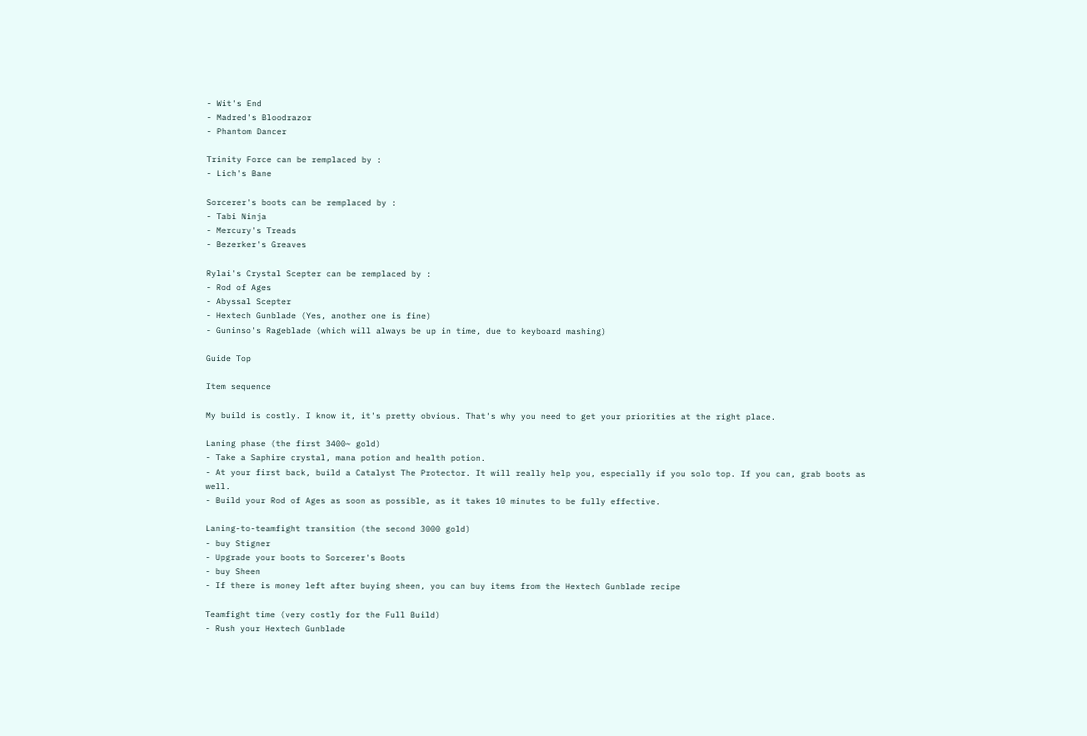- Wit's End
- Madred's Bloodrazor
- Phantom Dancer

Trinity Force can be remplaced by :
- Lich's Bane

Sorcerer's boots can be remplaced by :
- Tabi Ninja
- Mercury's Treads
- Bezerker's Greaves

Rylai's Crystal Scepter can be remplaced by :
- Rod of Ages
- Abyssal Scepter
- Hextech Gunblade (Yes, another one is fine)
- Guninso's Rageblade (which will always be up in time, due to keyboard mashing)

Guide Top

Item sequence

My build is costly. I know it, it's pretty obvious. That's why you need to get your priorities at the right place.

Laning phase (the first 3400~ gold)
- Take a Saphire crystal, mana potion and health potion.
- At your first back, build a Catalyst The Protector. It will really help you, especially if you solo top. If you can, grab boots as well.
- Build your Rod of Ages as soon as possible, as it takes 10 minutes to be fully effective.

Laning-to-teamfight transition (the second 3000 gold)
- buy Stigner
- Upgrade your boots to Sorcerer's Boots
- buy Sheen
- If there is money left after buying sheen, you can buy items from the Hextech Gunblade recipe

Teamfight time (very costly for the Full Build)
- Rush your Hextech Gunblade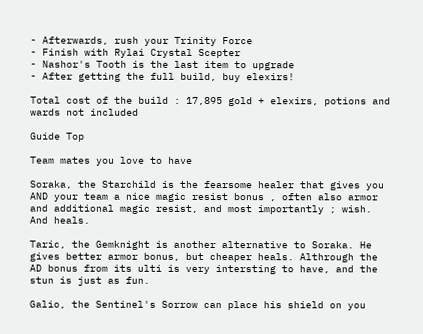- Afterwards, rush your Trinity Force
- Finish with Rylai Crystal Scepter
- Nashor's Tooth is the last item to upgrade
- After getting the full build, buy elexirs!

Total cost of the build : 17,895 gold + elexirs, potions and wards not included

Guide Top

Team mates you love to have

Soraka, the Starchild is the fearsome healer that gives you AND your team a nice magic resist bonus , often also armor and additional magic resist, and most importantly ; wish. And heals.

Taric, the Gemknight is another alternative to Soraka. He gives better armor bonus, but cheaper heals. Althrough the AD bonus from its ulti is very intersting to have, and the stun is just as fun.

Galio, the Sentinel's Sorrow can place his shield on you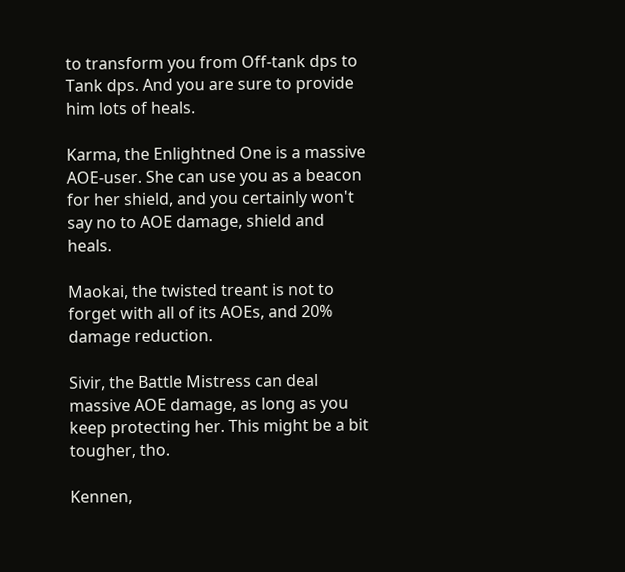to transform you from Off-tank dps to Tank dps. And you are sure to provide him lots of heals.

Karma, the Enlightned One is a massive AOE-user. She can use you as a beacon for her shield, and you certainly won't say no to AOE damage, shield and heals.

Maokai, the twisted treant is not to forget with all of its AOEs, and 20% damage reduction.

Sivir, the Battle Mistress can deal massive AOE damage, as long as you keep protecting her. This might be a bit tougher, tho.

Kennen,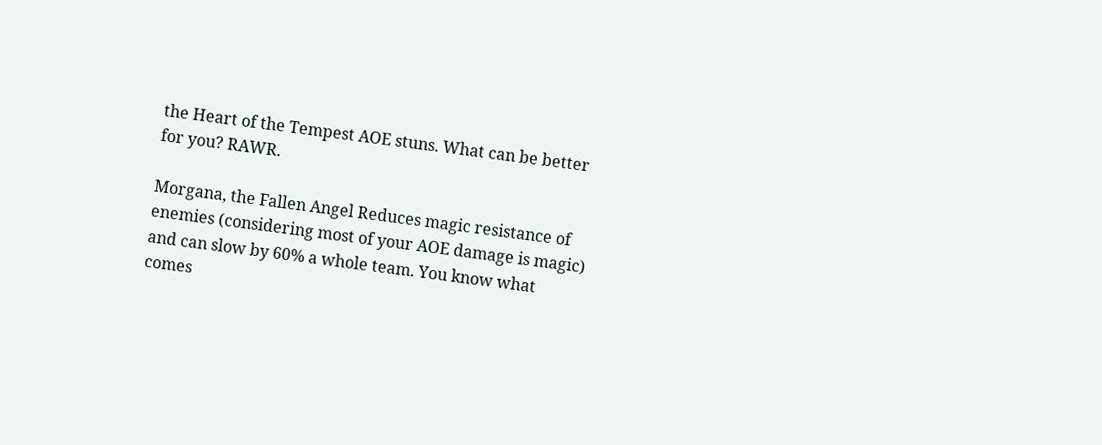the Heart of the Tempest AOE stuns. What can be better for you? RAWR.

Morgana, the Fallen Angel Reduces magic resistance of enemies (considering most of your AOE damage is magic) and can slow by 60% a whole team. You know what comes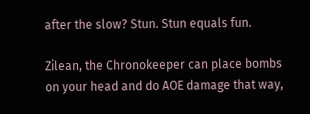after the slow? Stun. Stun equals fun.

Zilean, the Chronokeeper can place bombs on your head and do AOE damage that way,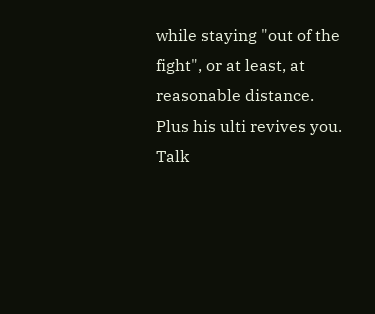while staying "out of the fight", or at least, at reasonable distance. Plus his ulti revives you. Talk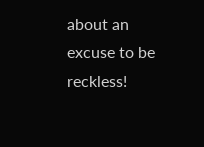about an excuse to be reckless!